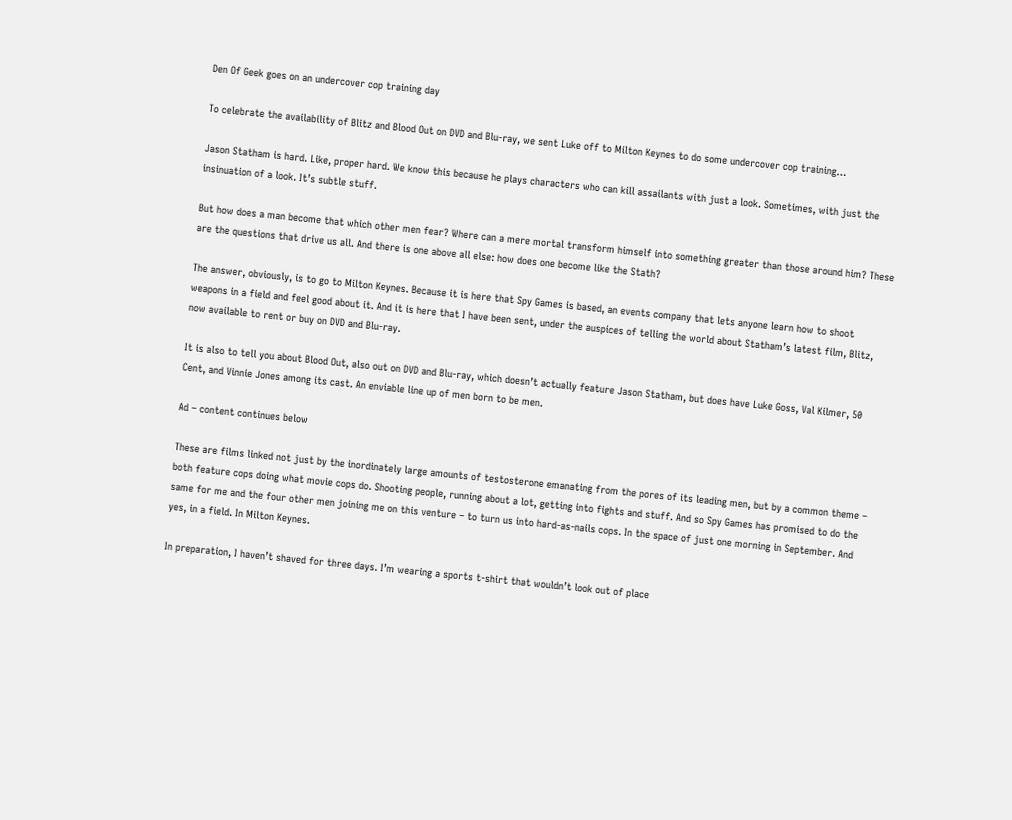Den Of Geek goes on an undercover cop training day

To celebrate the availability of Blitz and Blood Out on DVD and Blu-ray, we sent Luke off to Milton Keynes to do some undercover cop training…

Jason Statham is hard. Like, proper hard. We know this because he plays characters who can kill assailants with just a look. Sometimes, with just the insinuation of a look. It’s subtle stuff.

But how does a man become that which other men fear? Where can a mere mortal transform himself into something greater than those around him? These are the questions that drive us all. And there is one above all else: how does one become like the Stath?

The answer, obviously, is to go to Milton Keynes. Because it is here that Spy Games is based, an events company that lets anyone learn how to shoot weapons in a field and feel good about it. And it is here that I have been sent, under the auspices of telling the world about Statham’s latest film, Blitz, now available to rent or buy on DVD and Blu-ray.

It is also to tell you about Blood Out, also out on DVD and Blu-ray, which doesn’t actually feature Jason Statham, but does have Luke Goss, Val Kilmer, 50 Cent, and Vinnie Jones among its cast. An enviable line up of men born to be men.

Ad – content continues below

These are films linked not just by the inordinately large amounts of testosterone emanating from the pores of its leading men, but by a common theme – both feature cops doing what movie cops do. Shooting people, running about a lot, getting into fights and stuff. And so Spy Games has promised to do the same for me and the four other men joining me on this venture – to turn us into hard-as-nails cops. In the space of just one morning in September. And yes, in a field. In Milton Keynes.

In preparation, I haven’t shaved for three days. I’m wearing a sports t-shirt that wouldn’t look out of place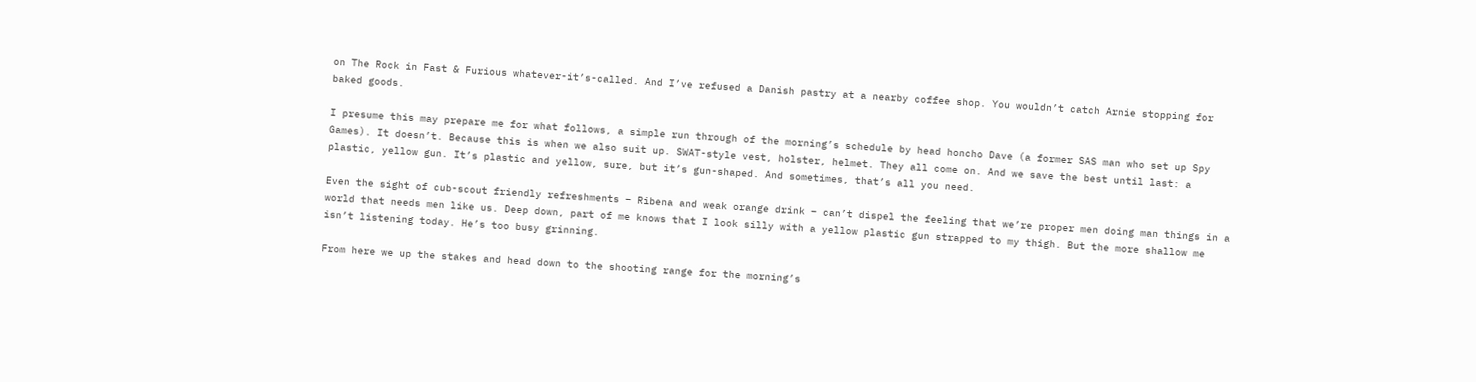on The Rock in Fast & Furious whatever-it’s-called. And I’ve refused a Danish pastry at a nearby coffee shop. You wouldn’t catch Arnie stopping for baked goods.

I presume this may prepare me for what follows, a simple run through of the morning’s schedule by head honcho Dave (a former SAS man who set up Spy Games). It doesn’t. Because this is when we also suit up. SWAT-style vest, holster, helmet. They all come on. And we save the best until last: a plastic, yellow gun. It’s plastic and yellow, sure, but it’s gun-shaped. And sometimes, that’s all you need.

Even the sight of cub-scout friendly refreshments – Ribena and weak orange drink – can’t dispel the feeling that we’re proper men doing man things in a world that needs men like us. Deep down, part of me knows that I look silly with a yellow plastic gun strapped to my thigh. But the more shallow me isn’t listening today. He’s too busy grinning.

From here we up the stakes and head down to the shooting range for the morning’s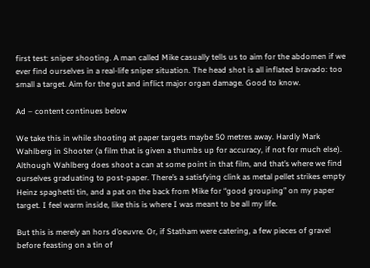first test: sniper shooting. A man called Mike casually tells us to aim for the abdomen if we ever find ourselves in a real-life sniper situation. The head shot is all inflated bravado: too small a target. Aim for the gut and inflict major organ damage. Good to know.

Ad – content continues below

We take this in while shooting at paper targets maybe 50 metres away. Hardly Mark Wahlberg in Shooter (a film that is given a thumbs up for accuracy, if not for much else). Although Wahlberg does shoot a can at some point in that film, and that’s where we find ourselves graduating to post-paper. There’s a satisfying clink as metal pellet strikes empty Heinz spaghetti tin, and a pat on the back from Mike for “good grouping” on my paper target. I feel warm inside, like this is where I was meant to be all my life.

But this is merely an hors d’oeuvre. Or, if Statham were catering, a few pieces of gravel before feasting on a tin of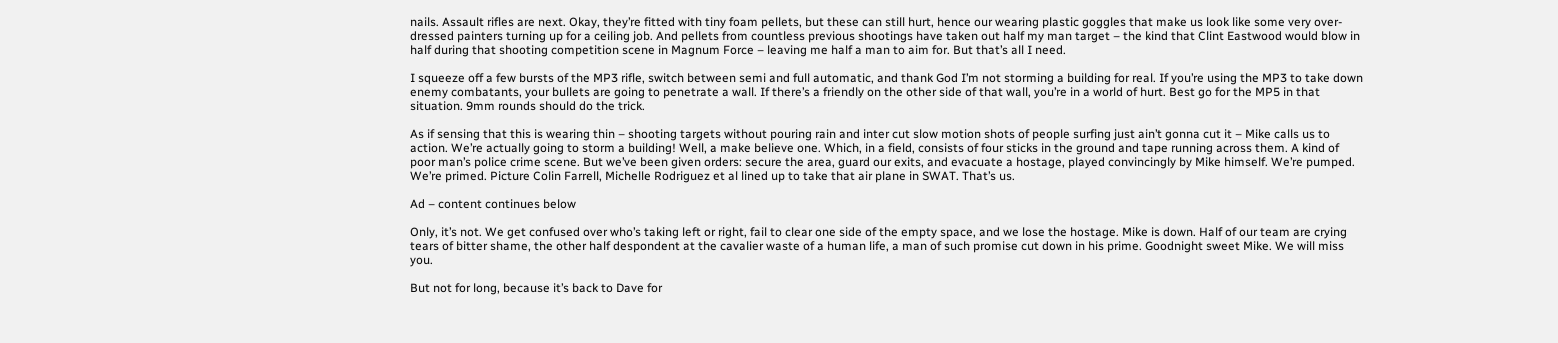nails. Assault rifles are next. Okay, they’re fitted with tiny foam pellets, but these can still hurt, hence our wearing plastic goggles that make us look like some very over-dressed painters turning up for a ceiling job. And pellets from countless previous shootings have taken out half my man target – the kind that Clint Eastwood would blow in half during that shooting competition scene in Magnum Force – leaving me half a man to aim for. But that’s all I need.

I squeeze off a few bursts of the MP3 rifle, switch between semi and full automatic, and thank God I’m not storming a building for real. If you’re using the MP3 to take down enemy combatants, your bullets are going to penetrate a wall. If there’s a friendly on the other side of that wall, you’re in a world of hurt. Best go for the MP5 in that situation. 9mm rounds should do the trick.

As if sensing that this is wearing thin – shooting targets without pouring rain and inter cut slow motion shots of people surfing just ain’t gonna cut it – Mike calls us to action. We’re actually going to storm a building! Well, a make believe one. Which, in a field, consists of four sticks in the ground and tape running across them. A kind of poor man’s police crime scene. But we’ve been given orders: secure the area, guard our exits, and evacuate a hostage, played convincingly by Mike himself. We’re pumped. We’re primed. Picture Colin Farrell, Michelle Rodriguez et al lined up to take that air plane in SWAT. That’s us.

Ad – content continues below

Only, it’s not. We get confused over who’s taking left or right, fail to clear one side of the empty space, and we lose the hostage. Mike is down. Half of our team are crying tears of bitter shame, the other half despondent at the cavalier waste of a human life, a man of such promise cut down in his prime. Goodnight sweet Mike. We will miss you.

But not for long, because it’s back to Dave for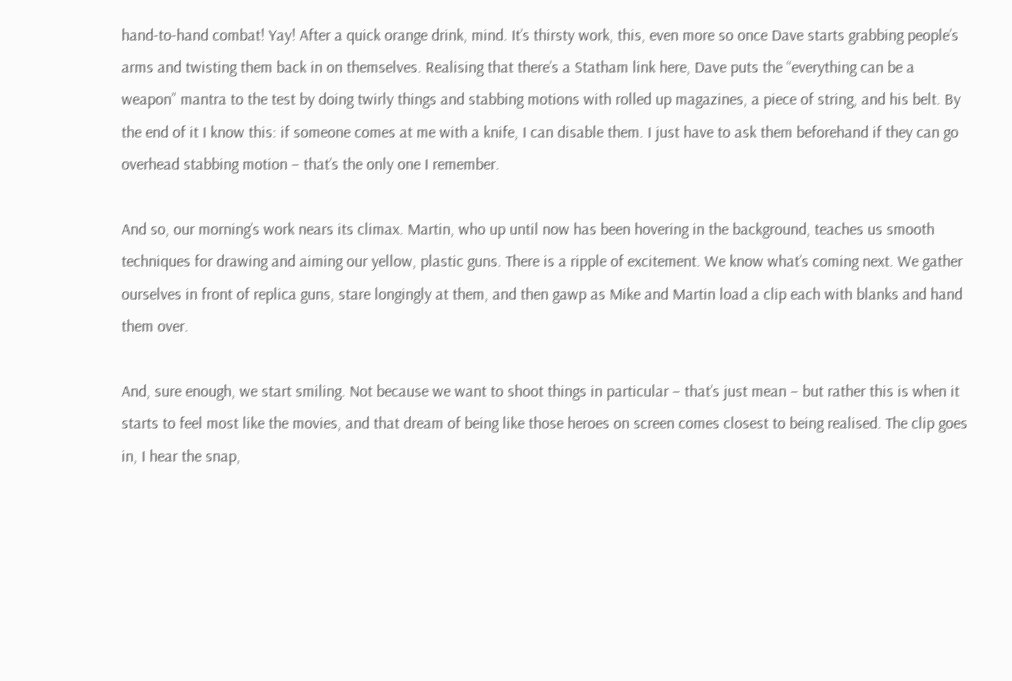hand-to-hand combat! Yay! After a quick orange drink, mind. It’s thirsty work, this, even more so once Dave starts grabbing people’s arms and twisting them back in on themselves. Realising that there’s a Statham link here, Dave puts the “everything can be a weapon” mantra to the test by doing twirly things and stabbing motions with rolled up magazines, a piece of string, and his belt. By the end of it I know this: if someone comes at me with a knife, I can disable them. I just have to ask them beforehand if they can go overhead stabbing motion – that’s the only one I remember.

And so, our morning’s work nears its climax. Martin, who up until now has been hovering in the background, teaches us smooth techniques for drawing and aiming our yellow, plastic guns. There is a ripple of excitement. We know what’s coming next. We gather ourselves in front of replica guns, stare longingly at them, and then gawp as Mike and Martin load a clip each with blanks and hand them over.

And, sure enough, we start smiling. Not because we want to shoot things in particular – that’s just mean – but rather this is when it starts to feel most like the movies, and that dream of being like those heroes on screen comes closest to being realised. The clip goes in, I hear the snap,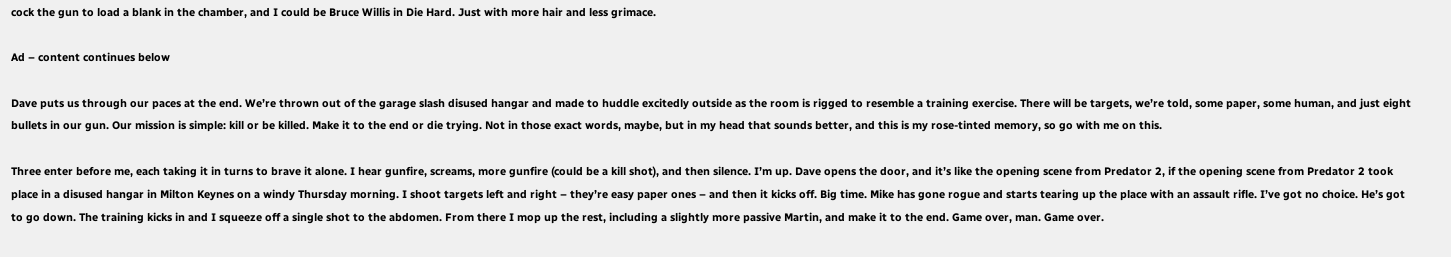cock the gun to load a blank in the chamber, and I could be Bruce Willis in Die Hard. Just with more hair and less grimace.

Ad – content continues below

Dave puts us through our paces at the end. We’re thrown out of the garage slash disused hangar and made to huddle excitedly outside as the room is rigged to resemble a training exercise. There will be targets, we’re told, some paper, some human, and just eight bullets in our gun. Our mission is simple: kill or be killed. Make it to the end or die trying. Not in those exact words, maybe, but in my head that sounds better, and this is my rose-tinted memory, so go with me on this.

Three enter before me, each taking it in turns to brave it alone. I hear gunfire, screams, more gunfire (could be a kill shot), and then silence. I’m up. Dave opens the door, and it’s like the opening scene from Predator 2, if the opening scene from Predator 2 took place in a disused hangar in Milton Keynes on a windy Thursday morning. I shoot targets left and right – they’re easy paper ones – and then it kicks off. Big time. Mike has gone rogue and starts tearing up the place with an assault rifle. I’ve got no choice. He’s got to go down. The training kicks in and I squeeze off a single shot to the abdomen. From there I mop up the rest, including a slightly more passive Martin, and make it to the end. Game over, man. Game over.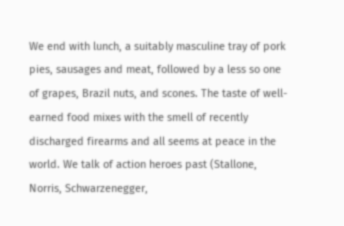We end with lunch, a suitably masculine tray of pork pies, sausages and meat, followed by a less so one of grapes, Brazil nuts, and scones. The taste of well-earned food mixes with the smell of recently discharged firearms and all seems at peace in the world. We talk of action heroes past (Stallone, Norris, Schwarzenegger,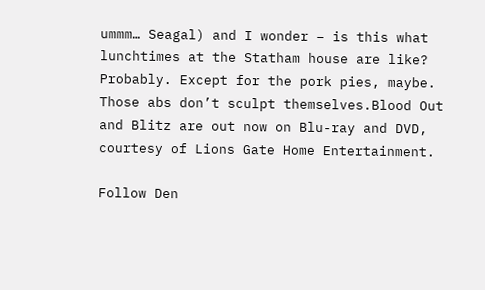ummm… Seagal) and I wonder – is this what lunchtimes at the Statham house are like? Probably. Except for the pork pies, maybe. Those abs don’t sculpt themselves.Blood Out and Blitz are out now on Blu-ray and DVD, courtesy of Lions Gate Home Entertainment.

Follow Den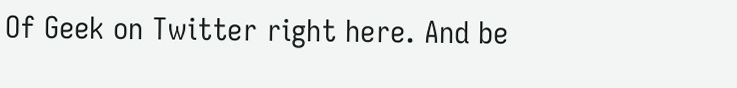Of Geek on Twitter right here. And be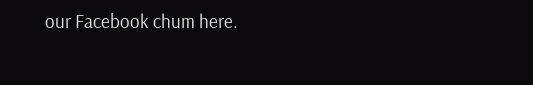our Facebook chum here.